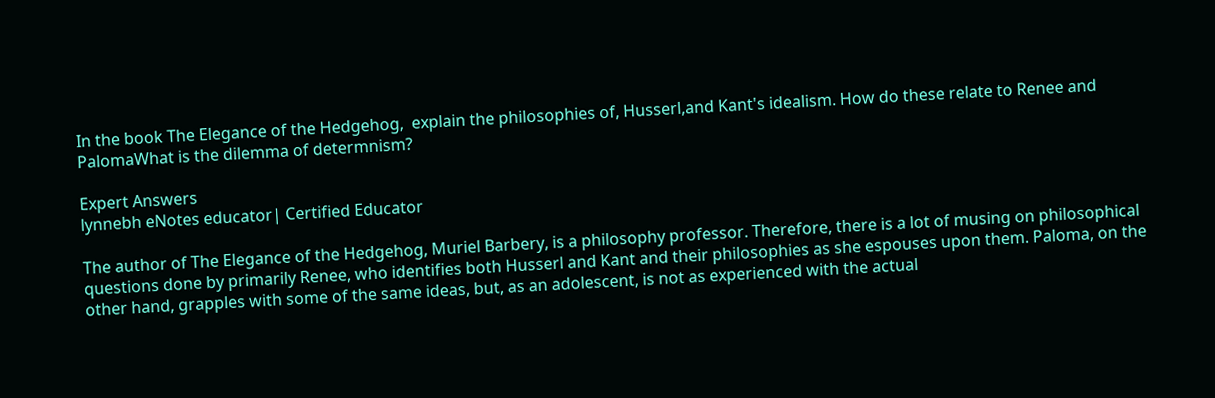In the book The Elegance of the Hedgehog,  explain the philosophies of, Husserl,and Kant's idealism. How do these relate to Renee and PalomaWhat is the dilemma of determnism?

Expert Answers
lynnebh eNotes educator| Certified Educator

The author of The Elegance of the Hedgehog, Muriel Barbery, is a philosophy professor. Therefore, there is a lot of musing on philosophical questions done by primarily Renee, who identifies both Husserl and Kant and their philosophies as she espouses upon them. Paloma, on the other hand, grapples with some of the same ideas, but, as an adolescent, is not as experienced with the actual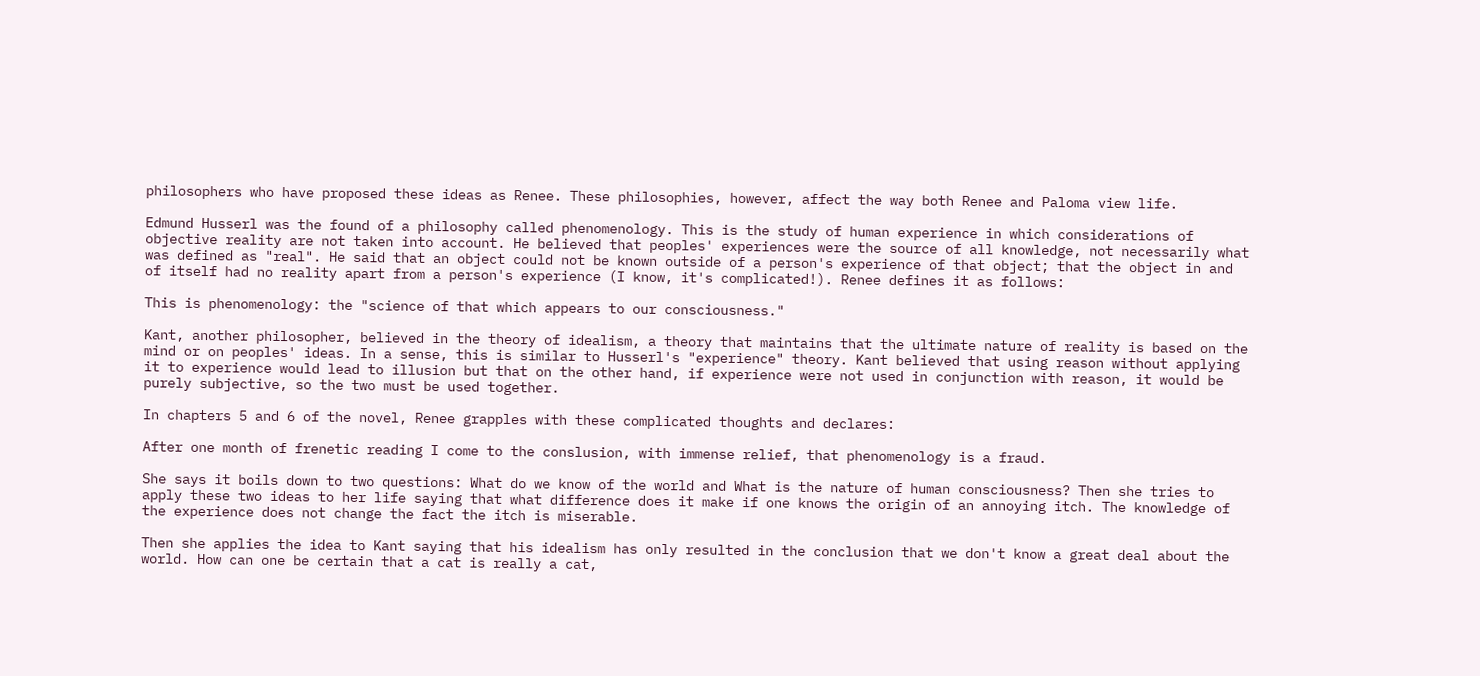philosophers who have proposed these ideas as Renee. These philosophies, however, affect the way both Renee and Paloma view life.

Edmund Husserl was the found of a philosophy called phenomenology. This is the study of human experience in which considerations of objective reality are not taken into account. He believed that peoples' experiences were the source of all knowledge, not necessarily what was defined as "real". He said that an object could not be known outside of a person's experience of that object; that the object in and of itself had no reality apart from a person's experience (I know, it's complicated!). Renee defines it as follows:

This is phenomenology: the "science of that which appears to our consciousness."

Kant, another philosopher, believed in the theory of idealism, a theory that maintains that the ultimate nature of reality is based on the mind or on peoples' ideas. In a sense, this is similar to Husserl's "experience" theory. Kant believed that using reason without applying it to experience would lead to illusion but that on the other hand, if experience were not used in conjunction with reason, it would be purely subjective, so the two must be used together.

In chapters 5 and 6 of the novel, Renee grapples with these complicated thoughts and declares:

After one month of frenetic reading I come to the conslusion, with immense relief, that phenomenology is a fraud.

She says it boils down to two questions: What do we know of the world and What is the nature of human consciousness? Then she tries to apply these two ideas to her life saying that what difference does it make if one knows the origin of an annoying itch. The knowledge of the experience does not change the fact the itch is miserable.

Then she applies the idea to Kant saying that his idealism has only resulted in the conclusion that we don't know a great deal about the world. How can one be certain that a cat is really a cat,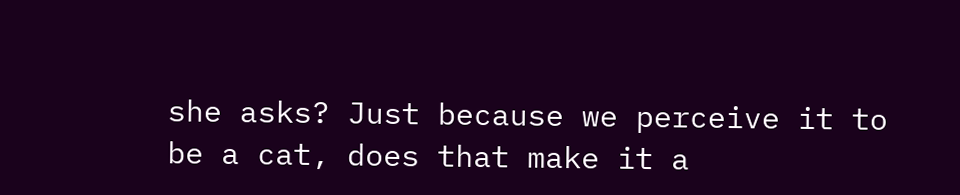she asks? Just because we perceive it to be a cat, does that make it a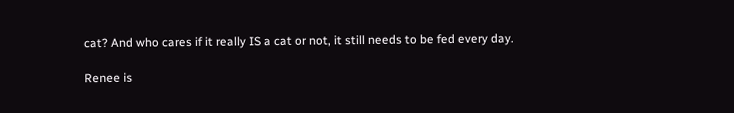cat? And who cares if it really IS a cat or not, it still needs to be fed every day.

Renee is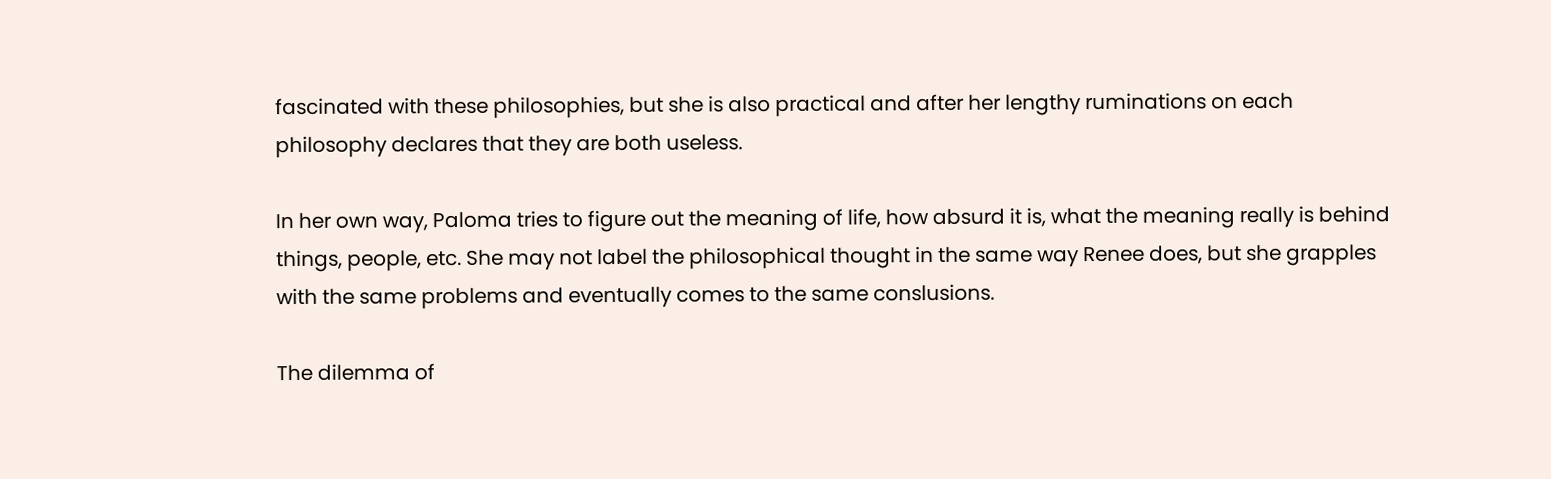fascinated with these philosophies, but she is also practical and after her lengthy ruminations on each philosophy declares that they are both useless.

In her own way, Paloma tries to figure out the meaning of life, how absurd it is, what the meaning really is behind things, people, etc. She may not label the philosophical thought in the same way Renee does, but she grapples with the same problems and eventually comes to the same conslusions.

The dilemma of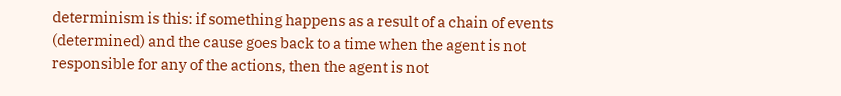determinism is this: if something happens as a result of a chain of events (determined) and the cause goes back to a time when the agent is not responsible for any of the actions, then the agent is not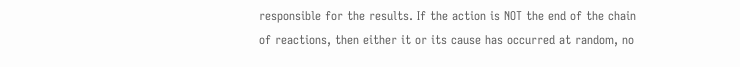responsible for the results. If the action is NOT the end of the chain of reactions, then either it or its cause has occurred at random, no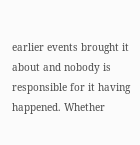earlier events brought it about and nobody is responsible for it having happened. Whether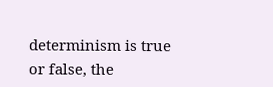determinism is true or false, the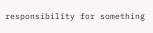responsibility for something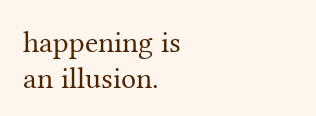happening is an illusion.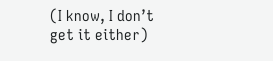(I know, I don’t get it either)